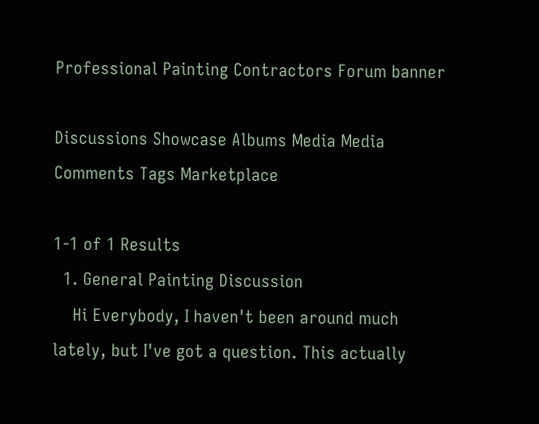Professional Painting Contractors Forum banner

Discussions Showcase Albums Media Media Comments Tags Marketplace

1-1 of 1 Results
  1. General Painting Discussion
    Hi Everybody, I haven't been around much lately, but I've got a question. This actually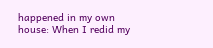happened in my own house: When I redid my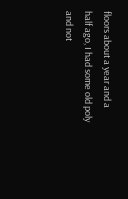floors about a year and a half ago, I had some old poly and not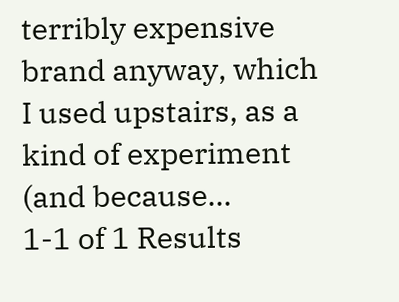terribly expensive brand anyway, which I used upstairs, as a kind of experiment (and because...
1-1 of 1 Results